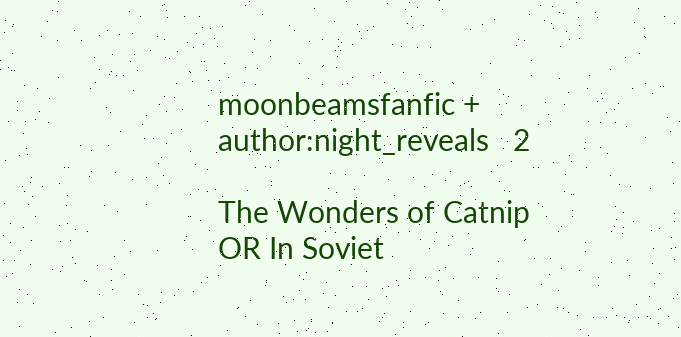moonbeamsfanfic + author:night_reveals   2

The Wonders of Catnip OR In Soviet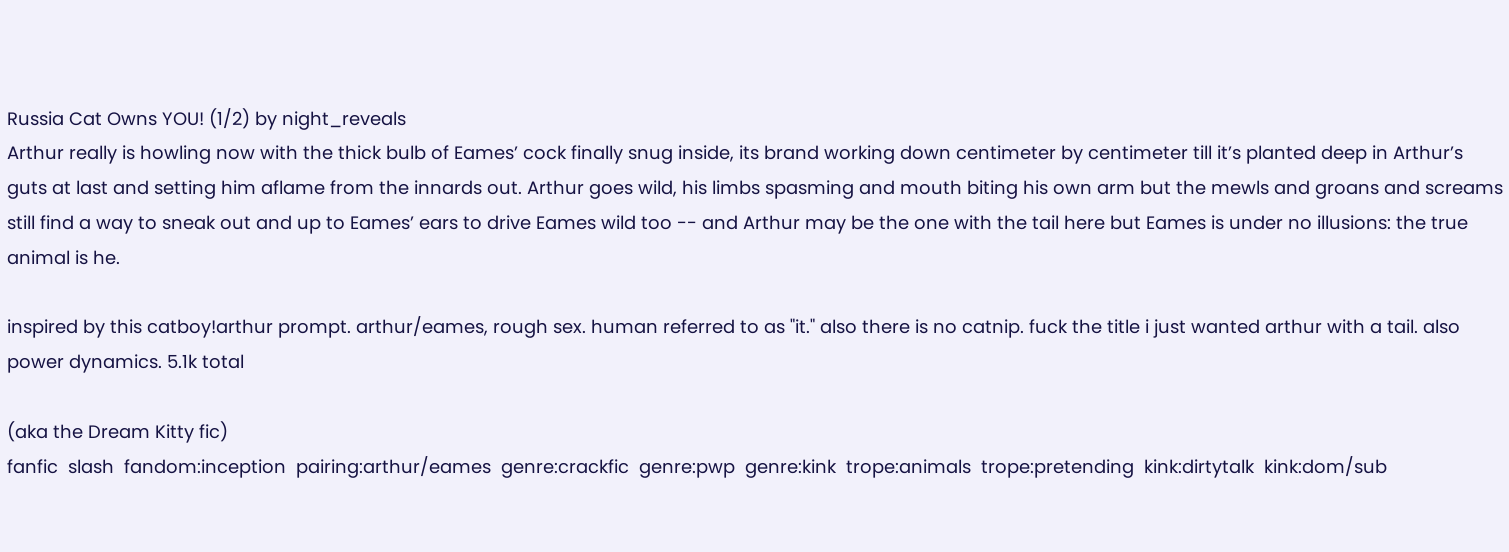Russia Cat Owns YOU! (1/2) by night_reveals
Arthur really is howling now with the thick bulb of Eames’ cock finally snug inside, its brand working down centimeter by centimeter till it’s planted deep in Arthur’s guts at last and setting him aflame from the innards out. Arthur goes wild, his limbs spasming and mouth biting his own arm but the mewls and groans and screams still find a way to sneak out and up to Eames’ ears to drive Eames wild too -- and Arthur may be the one with the tail here but Eames is under no illusions: the true animal is he.

inspired by this catboy!arthur prompt. arthur/eames, rough sex. human referred to as "it." also there is no catnip. fuck the title i just wanted arthur with a tail. also power dynamics. 5.1k total

(aka the Dream Kitty fic)
fanfic  slash  fandom:inception  pairing:arthur/eames  genre:crackfic  genre:pwp  genre:kink  trope:animals  trope:pretending  kink:dirtytalk  kink:dom/sub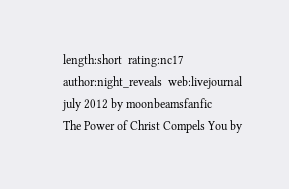length:short  rating:nc17  author:night_reveals  web:livejournal
july 2012 by moonbeamsfanfic
The Power of Christ Compels You by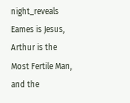night_reveals
Eames is Jesus, Arthur is the Most Fertile Man, and the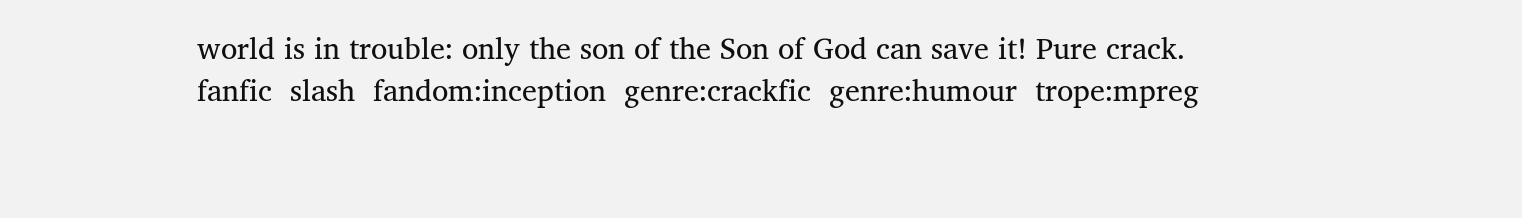world is in trouble: only the son of the Son of God can save it! Pure crack.
fanfic  slash  fandom:inception  genre:crackfic  genre:humour  trope:mpreg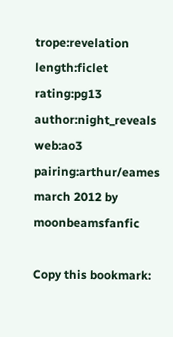trope:revelation  length:ficlet  rating:pg13  author:night_reveals  web:ao3  pairing:arthur/eames
march 2012 by moonbeamsfanfic

Copy this bookmark: